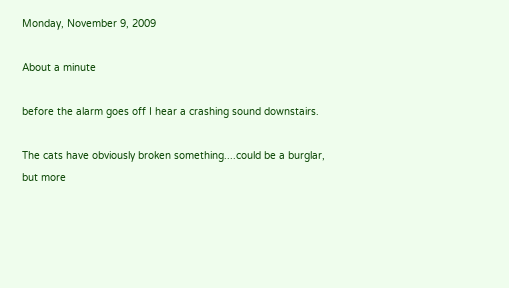Monday, November 9, 2009

About a minute

before the alarm goes off I hear a crashing sound downstairs.

The cats have obviously broken something....could be a burglar, but more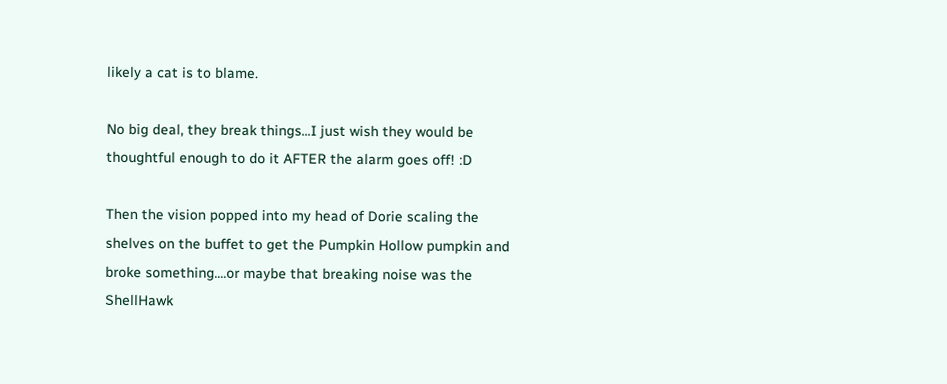likely a cat is to blame.

No big deal, they break things...I just wish they would be thoughtful enough to do it AFTER the alarm goes off! :D

Then the vision popped into my head of Dorie scaling the shelves on the buffet to get the Pumpkin Hollow pumpkin and broke something....or maybe that breaking noise was the ShellHawk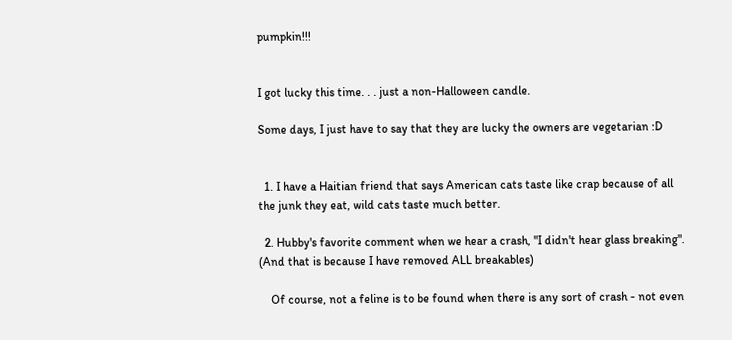pumpkin!!!


I got lucky this time. . . just a non-Halloween candle.

Some days, I just have to say that they are lucky the owners are vegetarian :D


  1. I have a Haitian friend that says American cats taste like crap because of all the junk they eat, wild cats taste much better.

  2. Hubby's favorite comment when we hear a crash, "I didn't hear glass breaking". (And that is because I have removed ALL breakables)

    Of course, not a feline is to be found when there is any sort of crash - not even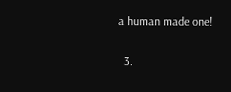a human made one!

  3.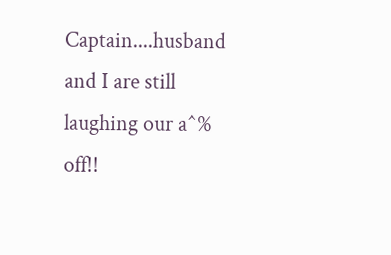Captain....husband and I are still laughing our a^% off!!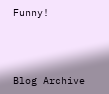Funny!



Blog Archive